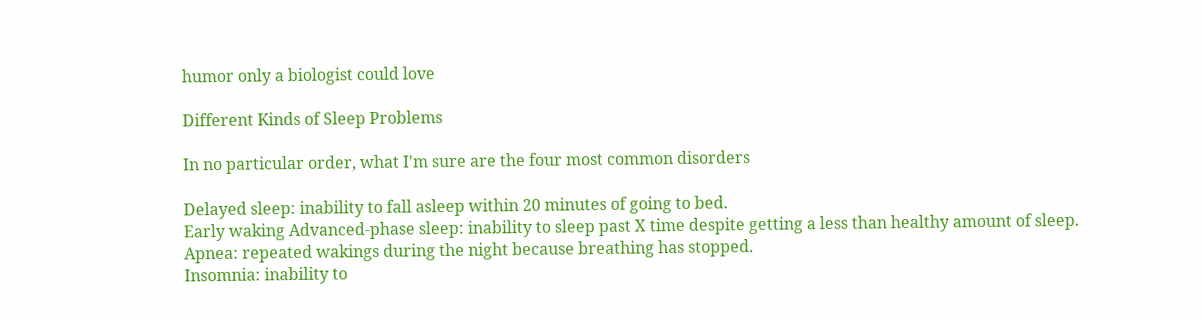humor only a biologist could love

Different Kinds of Sleep Problems

In no particular order, what I'm sure are the four most common disorders

Delayed sleep: inability to fall asleep within 20 minutes of going to bed.
Early waking Advanced-phase sleep: inability to sleep past X time despite getting a less than healthy amount of sleep.
Apnea: repeated wakings during the night because breathing has stopped.
Insomnia: inability to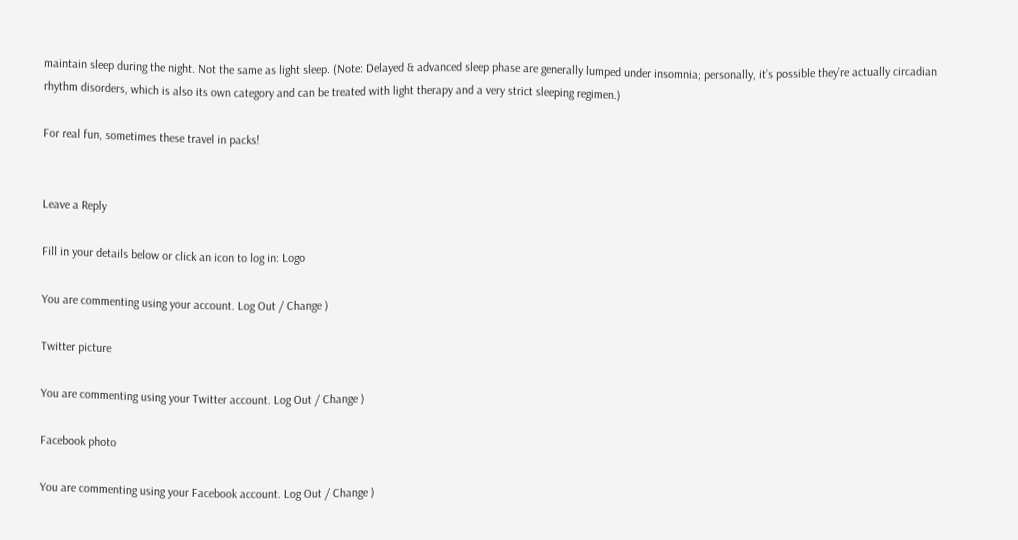maintain sleep during the night. Not the same as light sleep. (Note: Delayed & advanced sleep phase are generally lumped under insomnia; personally, it’s possible they’re actually circadian rhythm disorders, which is also its own category and can be treated with light therapy and a very strict sleeping regimen.)

For real fun, sometimes these travel in packs!


Leave a Reply

Fill in your details below or click an icon to log in: Logo

You are commenting using your account. Log Out / Change )

Twitter picture

You are commenting using your Twitter account. Log Out / Change )

Facebook photo

You are commenting using your Facebook account. Log Out / Change )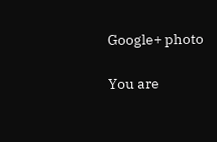Google+ photo

You are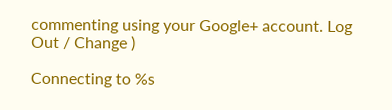commenting using your Google+ account. Log Out / Change )

Connecting to %s